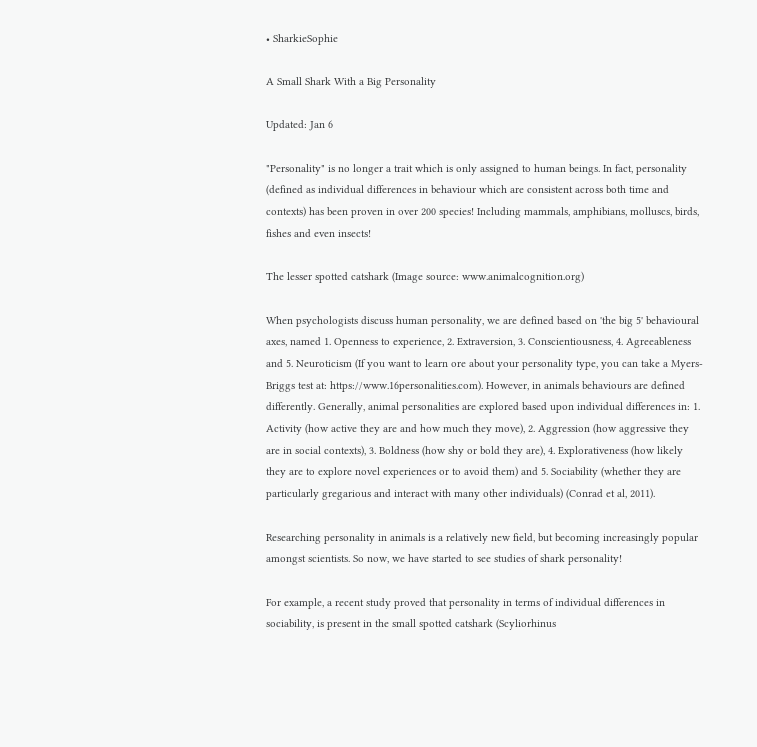• SharkieSophie

A Small Shark With a Big Personality

Updated: Jan 6

"Personality" is no longer a trait which is only assigned to human beings. In fact, personality (defined as individual differences in behaviour which are consistent across both time and contexts) has been proven in over 200 species! Including mammals, amphibians, molluscs, birds, fishes and even insects!

The lesser spotted catshark (Image source: www.animalcognition.org)

When psychologists discuss human personality, we are defined based on 'the big 5' behavioural axes, named 1. Openness to experience, 2. Extraversion, 3. Conscientiousness, 4. Agreeableness and 5. Neuroticism (If you want to learn ore about your personality type, you can take a Myers-Briggs test at: https://www.16personalities.com). However, in animals behaviours are defined differently. Generally, animal personalities are explored based upon individual differences in: 1. Activity (how active they are and how much they move), 2. Aggression (how aggressive they are in social contexts), 3. Boldness (how shy or bold they are), 4. Explorativeness (how likely they are to explore novel experiences or to avoid them) and 5. Sociability (whether they are particularly gregarious and interact with many other individuals) (Conrad et al, 2011).

Researching personality in animals is a relatively new field, but becoming increasingly popular amongst scientists. So now, we have started to see studies of shark personality!

For example, a recent study proved that personality in terms of individual differences in sociability, is present in the small spotted catshark (Scyliorhinus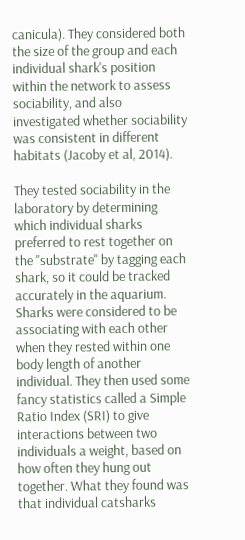canicula). They considered both the size of the group and each individual shark's position within the network to assess sociability, and also investigated whether sociability was consistent in different habitats (Jacoby et al, 2014).

They tested sociability in the laboratory by determining which individual sharks preferred to rest together on the "substrate" by tagging each shark, so it could be tracked accurately in the aquarium. Sharks were considered to be associating with each other when they rested within one body length of another individual. They then used some fancy statistics called a Simple Ratio Index (SRI) to give interactions between two individuals a weight, based on how often they hung out together. What they found was that individual catsharks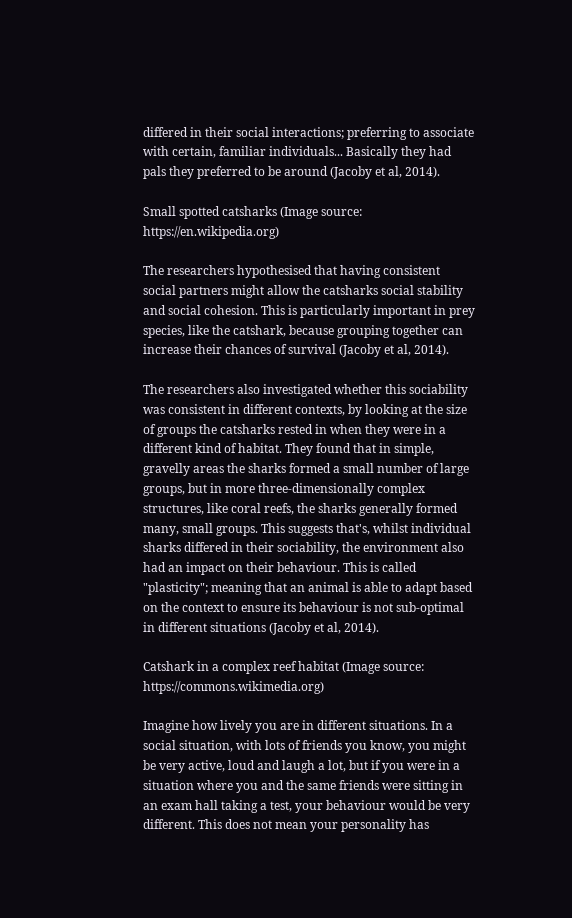differed in their social interactions; preferring to associate with certain, familiar individuals... Basically they had pals they preferred to be around (Jacoby et al, 2014).

Small spotted catsharks (Image source: https://en.wikipedia.org)

The researchers hypothesised that having consistent social partners might allow the catsharks social stability and social cohesion. This is particularly important in prey species, like the catshark, because grouping together can increase their chances of survival (Jacoby et al, 2014).

The researchers also investigated whether this sociability was consistent in different contexts, by looking at the size of groups the catsharks rested in when they were in a different kind of habitat. They found that in simple, gravelly areas the sharks formed a small number of large groups, but in more three-dimensionally complex structures, like coral reefs, the sharks generally formed many, small groups. This suggests that's, whilst individual sharks differed in their sociability, the environment also had an impact on their behaviour. This is called "plasticity"; meaning that an animal is able to adapt based on the context to ensure its behaviour is not sub-optimal in different situations (Jacoby et al, 2014).

Catshark in a complex reef habitat (Image source: https://commons.wikimedia.org)

Imagine how lively you are in different situations. In a social situation, with lots of friends you know, you might be very active, loud and laugh a lot, but if you were in a situation where you and the same friends were sitting in an exam hall taking a test, your behaviour would be very different. This does not mean your personality has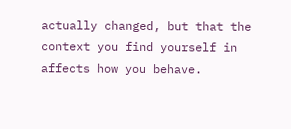actually changed, but that the context you find yourself in affects how you behave.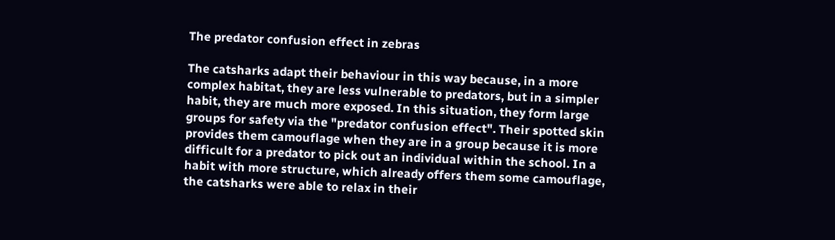The predator confusion effect in zebras

The catsharks adapt their behaviour in this way because, in a more complex habitat, they are less vulnerable to predators, but in a simpler habit, they are much more exposed. In this situation, they form large groups for safety via the "predator confusion effect". Their spotted skin provides them camouflage when they are in a group because it is more difficult for a predator to pick out an individual within the school. In a habit with more structure, which already offers them some camouflage, the catsharks were able to relax in their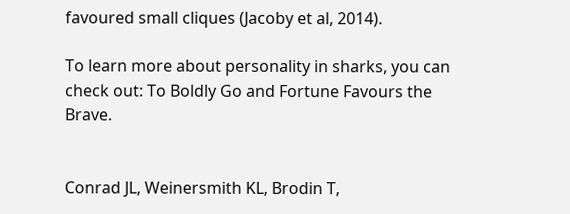favoured small cliques (Jacoby et al, 2014).

To learn more about personality in sharks, you can check out: To Boldly Go and Fortune Favours the Brave.


Conrad JL, Weinersmith KL, Brodin T,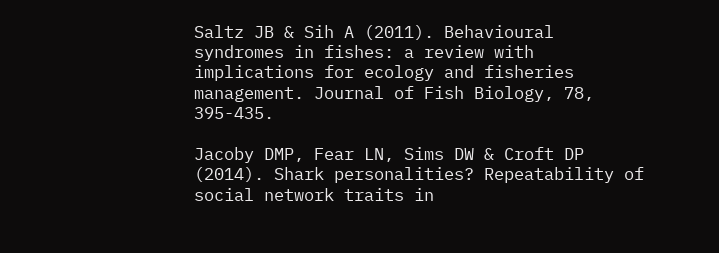Saltz JB & Sih A (2011). Behavioural syndromes in fishes: a review with implications for ecology and fisheries management. Journal of Fish Biology, 78, 395-435.

Jacoby DMP, Fear LN, Sims DW & Croft DP (2014). Shark personalities? Repeatability of social network traits in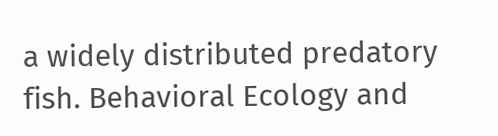a widely distributed predatory fish. Behavioral Ecology and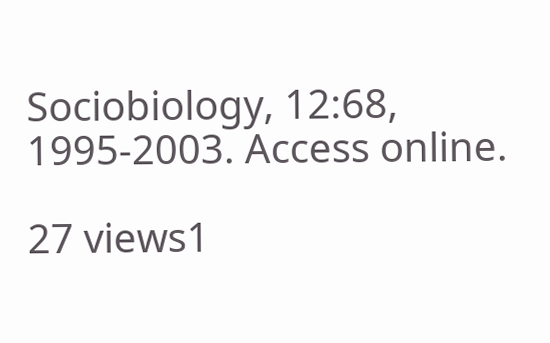Sociobiology, 12:68, 1995-2003. Access online.

27 views1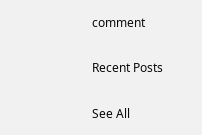comment

Recent Posts

See All